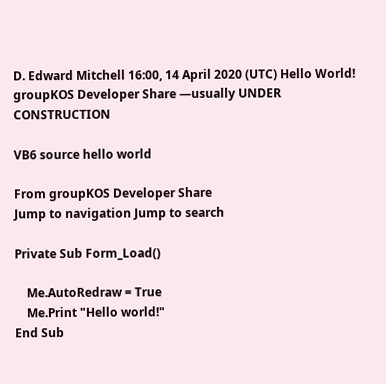D. Edward Mitchell 16:00, 14 April 2020 (UTC) Hello World!    groupKOS Developer Share —usually UNDER CONSTRUCTION

VB6 source hello world

From groupKOS Developer Share
Jump to navigation Jump to search

Private Sub Form_Load()

    Me.AutoRedraw = True
    Me.Print "Hello world!"
End Sub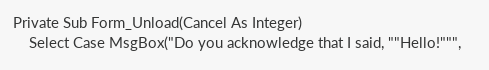Private Sub Form_Unload(Cancel As Integer)
    Select Case MsgBox("Do you acknowledge that I said, ""Hello!""",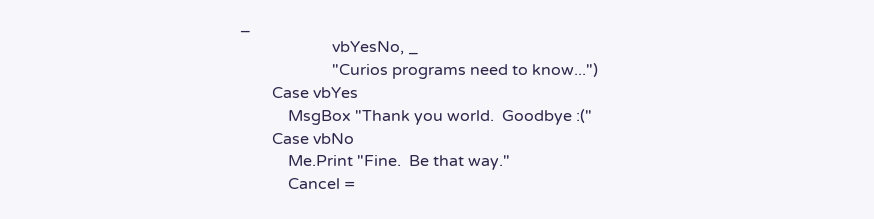_
                       vbYesNo, _
                       "Curios programs need to know...")
        Case vbYes
            MsgBox "Thank you world.  Goodbye :("
        Case vbNo
            Me.Print "Fine.  Be that way."
            Cancel =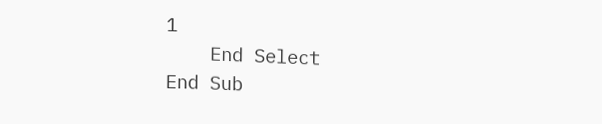1
    End Select
End Sub